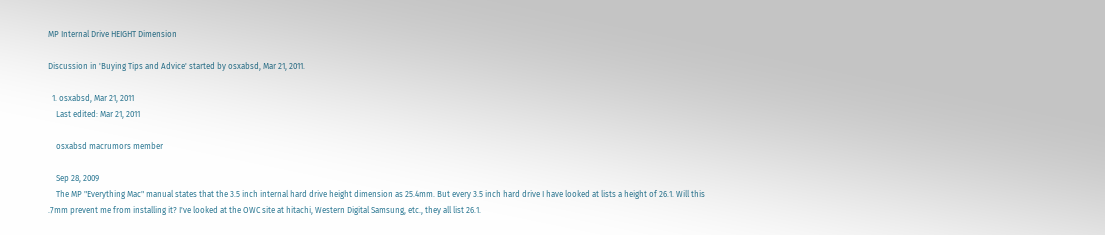MP Internal Drive HEIGHT Dimension

Discussion in 'Buying Tips and Advice' started by osxabsd, Mar 21, 2011.

  1. osxabsd, Mar 21, 2011
    Last edited: Mar 21, 2011

    osxabsd macrumors member

    Sep 28, 2009
    The MP "Everything Mac" manual states that the 3.5 inch internal hard drive height dimension as 25.4mm. But every 3.5 inch hard drive I have looked at lists a height of 26.1. Will this .7mm prevent me from installing it? I've looked at the OWC site at hitachi, Western Digital Samsung, etc., they all list 26.1.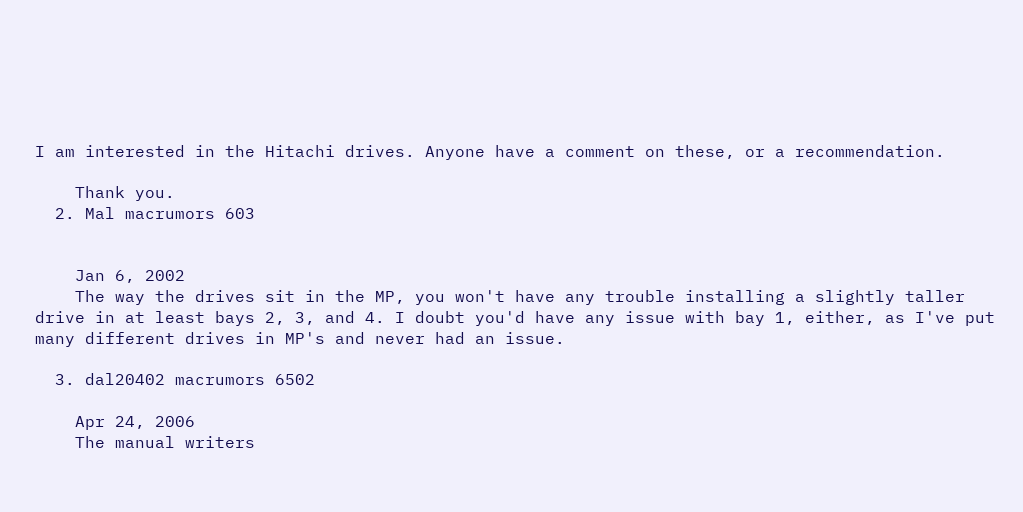I am interested in the Hitachi drives. Anyone have a comment on these, or a recommendation.

    Thank you.
  2. Mal macrumors 603


    Jan 6, 2002
    The way the drives sit in the MP, you won't have any trouble installing a slightly taller drive in at least bays 2, 3, and 4. I doubt you'd have any issue with bay 1, either, as I've put many different drives in MP's and never had an issue.

  3. dal20402 macrumors 6502

    Apr 24, 2006
    The manual writers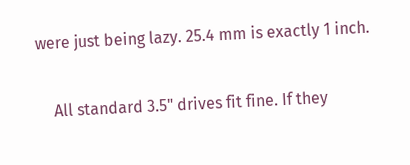were just being lazy. 25.4 mm is exactly 1 inch.

    All standard 3.5" drives fit fine. If they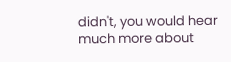didn't, you would hear much more about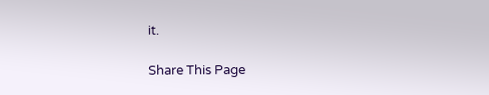it.

Share This Page